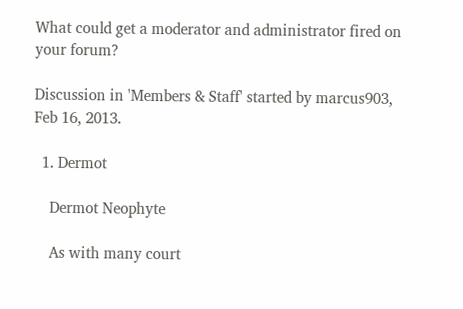What could get a moderator and administrator fired on your forum?

Discussion in 'Members & Staff' started by marcus903, Feb 16, 2013.

  1. Dermot

    Dermot Neophyte

    As with many court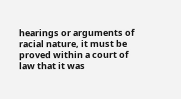hearings or arguments of racial nature, it must be proved within a court of law that it was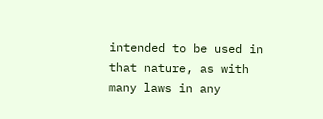intended to be used in that nature, as with many laws in any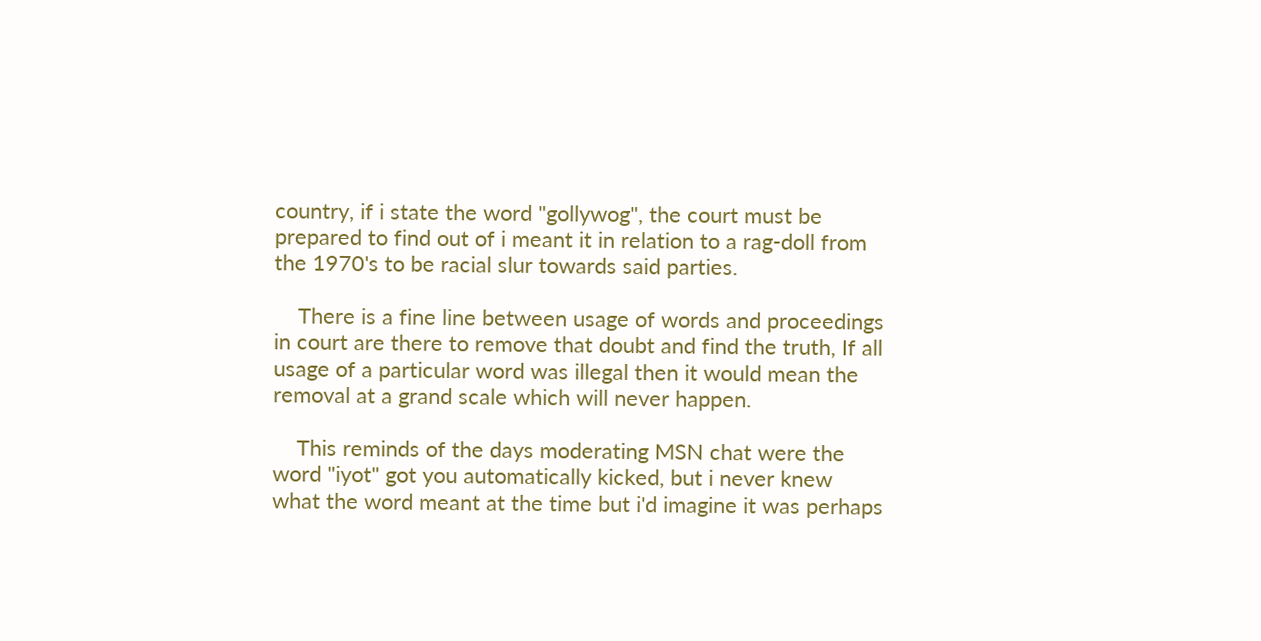country, if i state the word "gollywog", the court must be prepared to find out of i meant it in relation to a rag-doll from the 1970's to be racial slur towards said parties.

    There is a fine line between usage of words and proceedings in court are there to remove that doubt and find the truth, If all usage of a particular word was illegal then it would mean the removal at a grand scale which will never happen.

    This reminds of the days moderating MSN chat were the word "iyot" got you automatically kicked, but i never knew what the word meant at the time but i'd imagine it was perhaps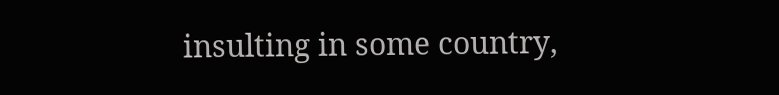insulting in some country,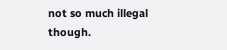not so much illegal though.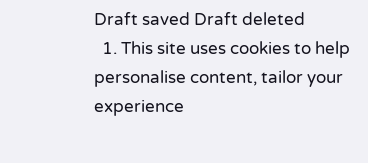Draft saved Draft deleted
  1. This site uses cookies to help personalise content, tailor your experience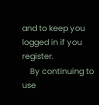and to keep you logged in if you register.
    By continuing to use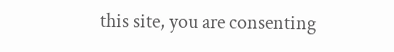this site, you are consenting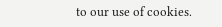to our use of cookies.